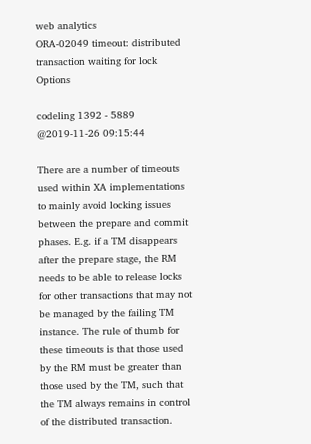web analytics
ORA-02049 timeout: distributed transaction waiting for lock Options

codeling 1392 - 5889
@2019-11-26 09:15:44

There are a number of timeouts used within XA implementations to mainly avoid locking issues between the prepare and commit phases. E.g. if a TM disappears after the prepare stage, the RM needs to be able to release locks for other transactions that may not be managed by the failing TM instance. The rule of thumb for these timeouts is that those used by the RM must be greater than those used by the TM, such that the TM always remains in control of the distributed transaction.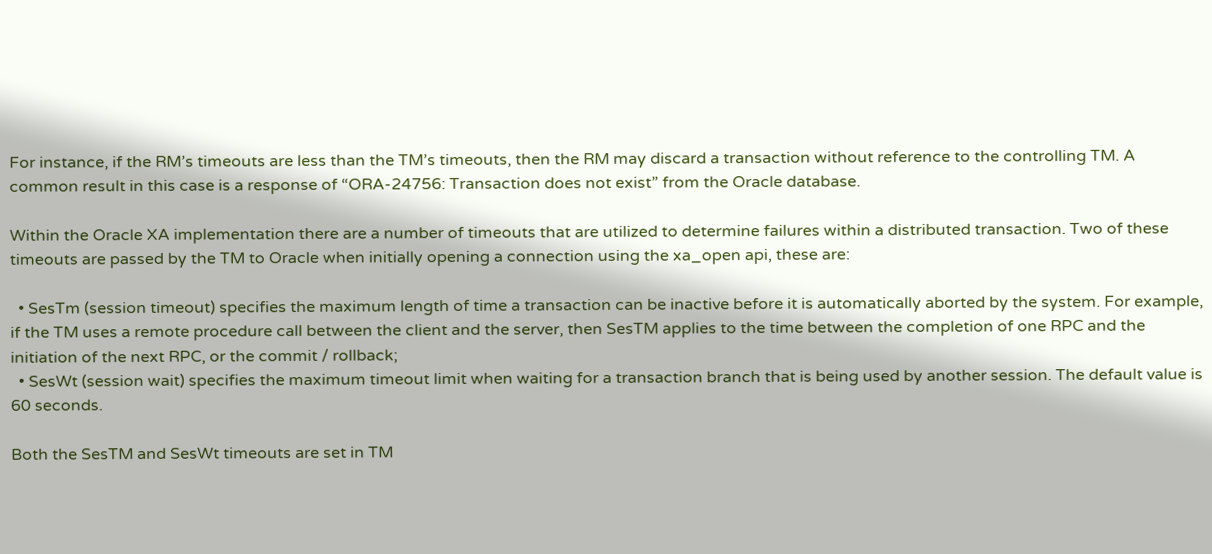For instance, if the RM’s timeouts are less than the TM’s timeouts, then the RM may discard a transaction without reference to the controlling TM. A common result in this case is a response of “ORA-24756: Transaction does not exist” from the Oracle database.

Within the Oracle XA implementation there are a number of timeouts that are utilized to determine failures within a distributed transaction. Two of these timeouts are passed by the TM to Oracle when initially opening a connection using the xa_open api, these are:

  • SesTm (session timeout) specifies the maximum length of time a transaction can be inactive before it is automatically aborted by the system. For example, if the TM uses a remote procedure call between the client and the server, then SesTM applies to the time between the completion of one RPC and the initiation of the next RPC, or the commit / rollback;
  • SesWt (session wait) specifies the maximum timeout limit when waiting for a transaction branch that is being used by another session. The default value is 60 seconds.

Both the SesTM and SesWt timeouts are set in TM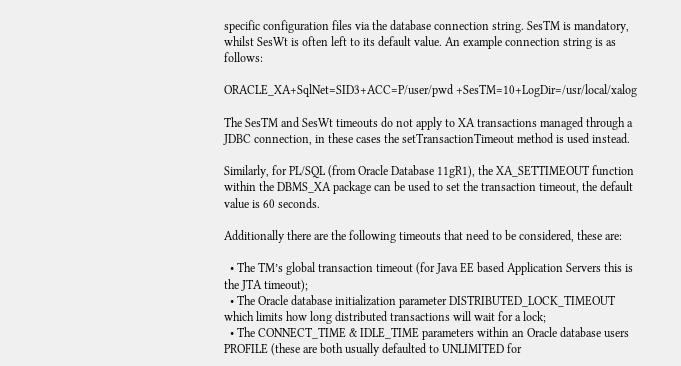specific configuration files via the database connection string. SesTM is mandatory, whilst SesWt is often left to its default value. An example connection string is as follows:

ORACLE_XA+SqlNet=SID3+ACC=P/user/pwd +SesTM=10+LogDir=/usr/local/xalog

The SesTM and SesWt timeouts do not apply to XA transactions managed through a JDBC connection, in these cases the setTransactionTimeout method is used instead.

Similarly, for PL/SQL (from Oracle Database 11gR1), the XA_SETTIMEOUT function within the DBMS_XA package can be used to set the transaction timeout, the default value is 60 seconds.

Additionally there are the following timeouts that need to be considered, these are:

  • The TM’s global transaction timeout (for Java EE based Application Servers this is the JTA timeout);
  • The Oracle database initialization parameter DISTRIBUTED_LOCK_TIMEOUT which limits how long distributed transactions will wait for a lock;
  • The CONNECT_TIME & IDLE_TIME parameters within an Oracle database users PROFILE (these are both usually defaulted to UNLIMITED for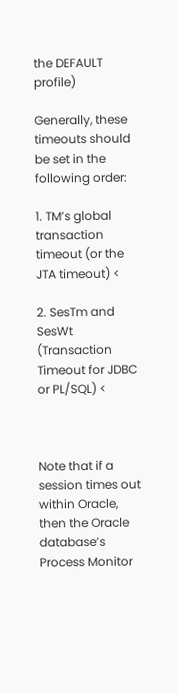the DEFAULT profile)

Generally, these timeouts should be set in the following order:

1. TM’s global transaction timeout (or the JTA timeout) <

2. SesTm and SesWt (Transaction Timeout for JDBC or PL/SQL) <



Note that if a session times out within Oracle, then the Oracle database’s Process Monitor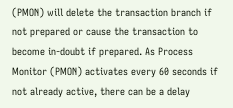(PMON) will delete the transaction branch if not prepared or cause the transaction to become in-doubt if prepared. As Process Monitor (PMON) activates every 60 seconds if not already active, there can be a delay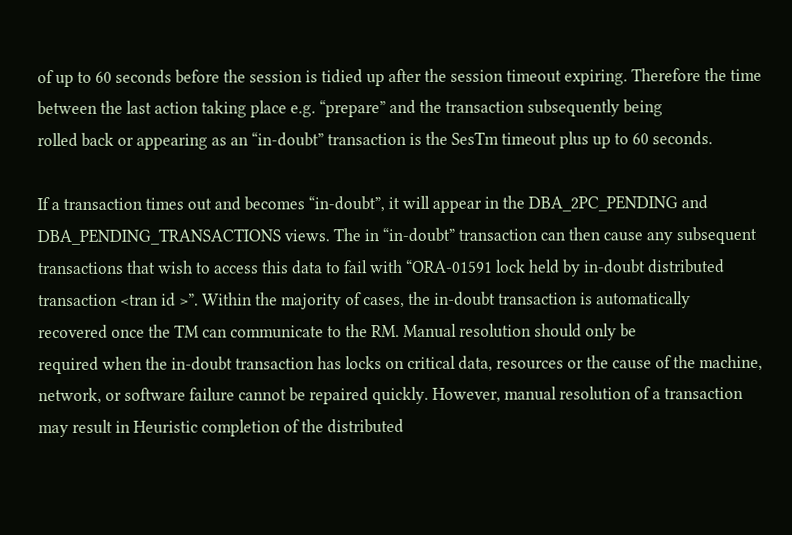of up to 60 seconds before the session is tidied up after the session timeout expiring. Therefore the time between the last action taking place e.g. “prepare” and the transaction subsequently being
rolled back or appearing as an “in-doubt” transaction is the SesTm timeout plus up to 60 seconds.

If a transaction times out and becomes “in-doubt”, it will appear in the DBA_2PC_PENDING and DBA_PENDING_TRANSACTIONS views. The in “in-doubt” transaction can then cause any subsequent transactions that wish to access this data to fail with “ORA-01591 lock held by in-doubt distributed transaction <tran id >”. Within the majority of cases, the in-doubt transaction is automatically recovered once the TM can communicate to the RM. Manual resolution should only be
required when the in-doubt transaction has locks on critical data, resources or the cause of the machine, network, or software failure cannot be repaired quickly. However, manual resolution of a transaction may result in Heuristic completion of the distributed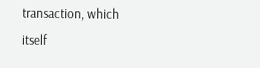transaction, which itself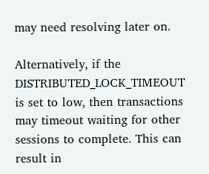may need resolving later on.

Alternatively, if the DISTRIBUTED_LOCK_TIMEOUT is set to low, then transactions may timeout waiting for other sessions to complete. This can result in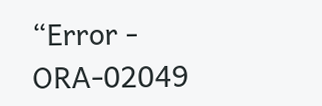“Error - ORA-02049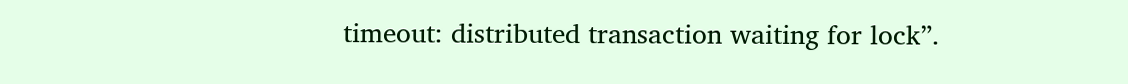timeout: distributed transaction waiting for lock”.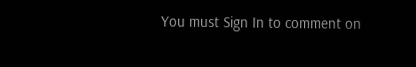You must Sign In to comment on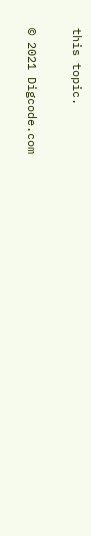this topic.

© 2021 Digcode.com